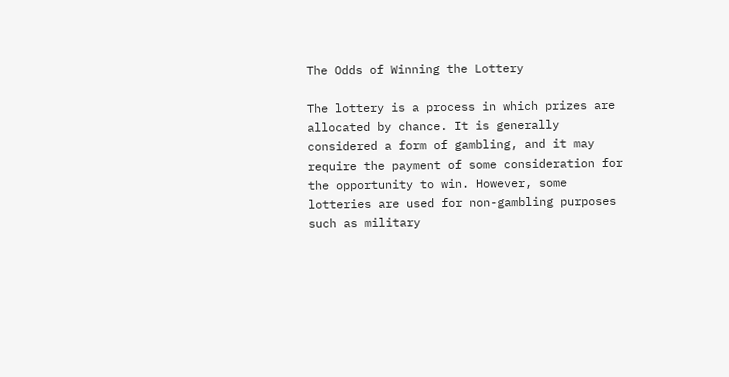The Odds of Winning the Lottery

The lottery is a process in which prizes are allocated by chance. It is generally considered a form of gambling, and it may require the payment of some consideration for the opportunity to win. However, some lotteries are used for non-gambling purposes such as military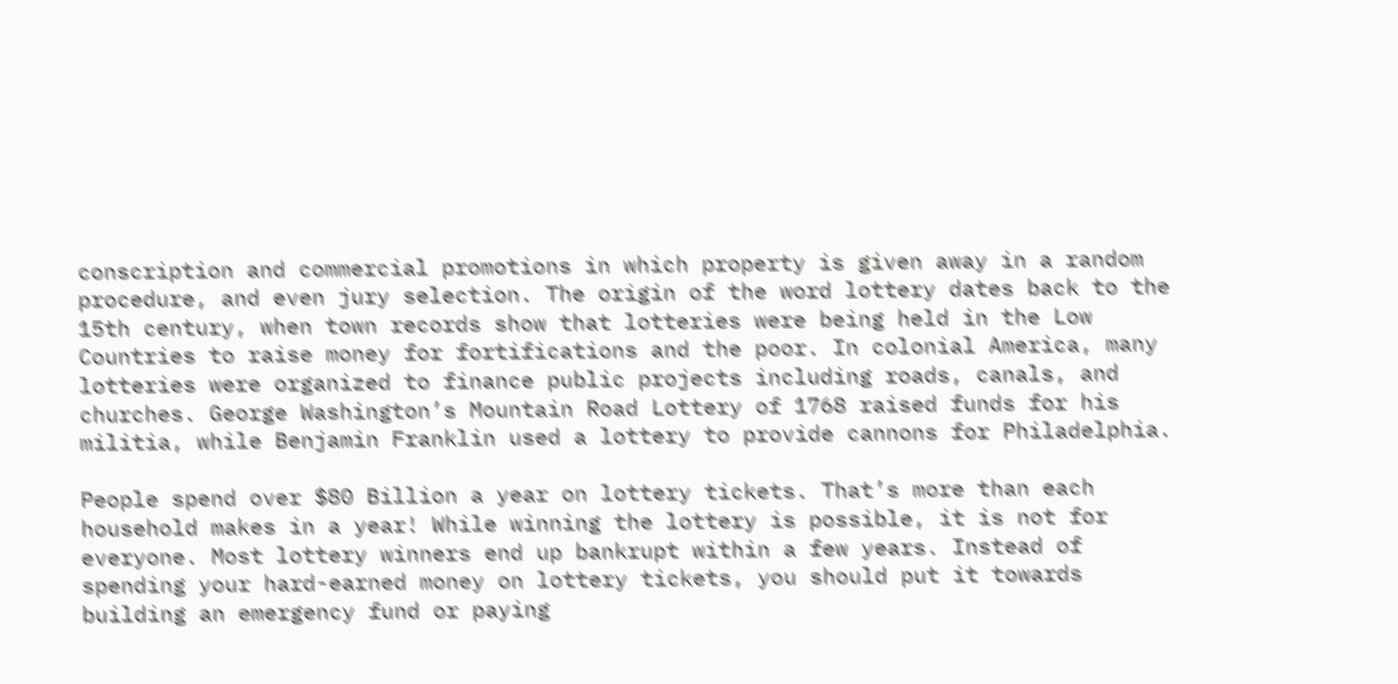conscription and commercial promotions in which property is given away in a random procedure, and even jury selection. The origin of the word lottery dates back to the 15th century, when town records show that lotteries were being held in the Low Countries to raise money for fortifications and the poor. In colonial America, many lotteries were organized to finance public projects including roads, canals, and churches. George Washington’s Mountain Road Lottery of 1768 raised funds for his militia, while Benjamin Franklin used a lottery to provide cannons for Philadelphia.

People spend over $80 Billion a year on lottery tickets. That’s more than each household makes in a year! While winning the lottery is possible, it is not for everyone. Most lottery winners end up bankrupt within a few years. Instead of spending your hard-earned money on lottery tickets, you should put it towards building an emergency fund or paying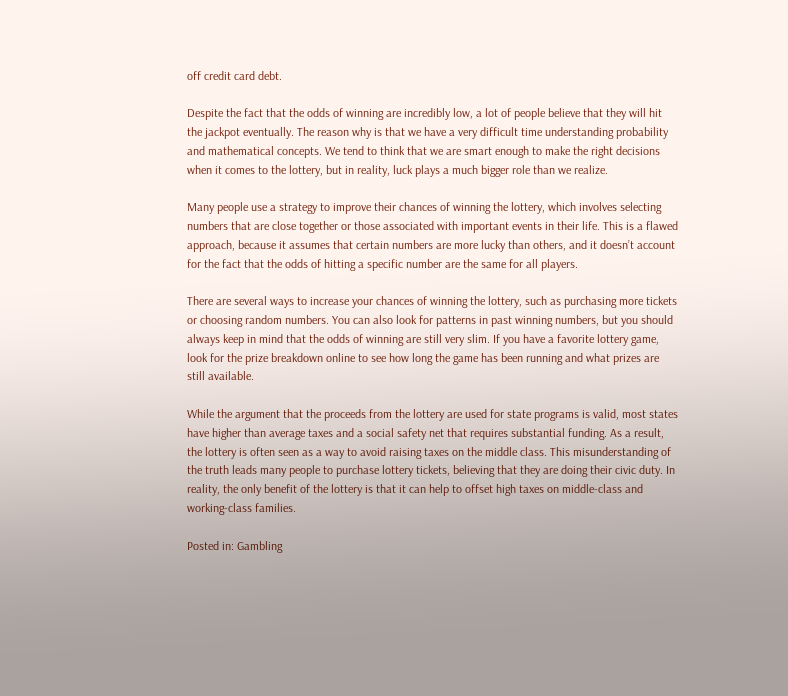off credit card debt.

Despite the fact that the odds of winning are incredibly low, a lot of people believe that they will hit the jackpot eventually. The reason why is that we have a very difficult time understanding probability and mathematical concepts. We tend to think that we are smart enough to make the right decisions when it comes to the lottery, but in reality, luck plays a much bigger role than we realize.

Many people use a strategy to improve their chances of winning the lottery, which involves selecting numbers that are close together or those associated with important events in their life. This is a flawed approach, because it assumes that certain numbers are more lucky than others, and it doesn’t account for the fact that the odds of hitting a specific number are the same for all players.

There are several ways to increase your chances of winning the lottery, such as purchasing more tickets or choosing random numbers. You can also look for patterns in past winning numbers, but you should always keep in mind that the odds of winning are still very slim. If you have a favorite lottery game, look for the prize breakdown online to see how long the game has been running and what prizes are still available.

While the argument that the proceeds from the lottery are used for state programs is valid, most states have higher than average taxes and a social safety net that requires substantial funding. As a result, the lottery is often seen as a way to avoid raising taxes on the middle class. This misunderstanding of the truth leads many people to purchase lottery tickets, believing that they are doing their civic duty. In reality, the only benefit of the lottery is that it can help to offset high taxes on middle-class and working-class families.

Posted in: Gambling